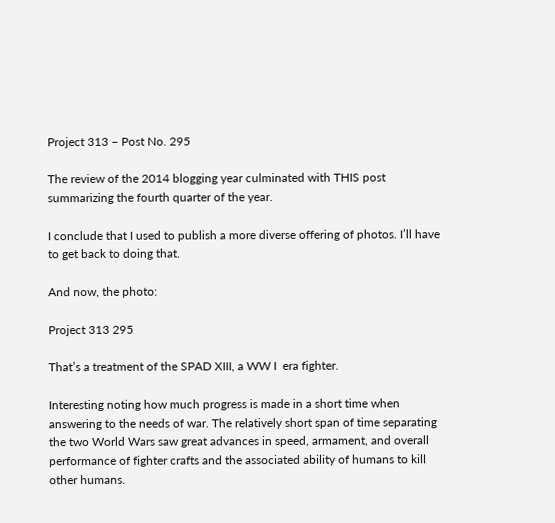Project 313 – Post No. 295

The review of the 2014 blogging year culminated with THIS post summarizing the fourth quarter of the year.

I conclude that I used to publish a more diverse offering of photos. I’ll have to get back to doing that.

And now, the photo:

Project 313 295

That’s a treatment of the SPAD XIII, a WW I  era fighter.

Interesting noting how much progress is made in a short time when answering to the needs of war. The relatively short span of time separating the two World Wars saw great advances in speed, armament, and overall performance of fighter crafts and the associated ability of humans to kill other humans.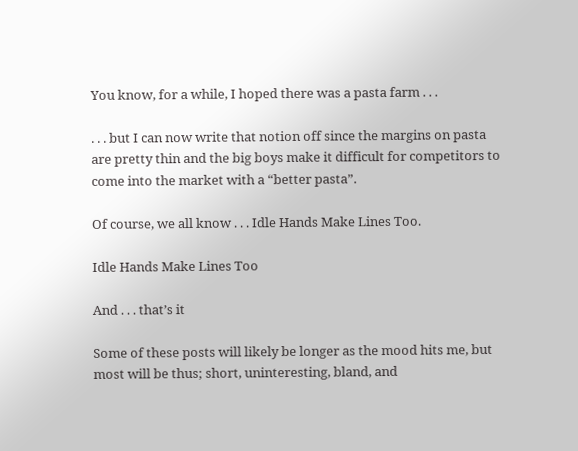You know, for a while, I hoped there was a pasta farm . . .

. . . but I can now write that notion off since the margins on pasta are pretty thin and the big boys make it difficult for competitors to come into the market with a “better pasta”.

Of course, we all know . . . Idle Hands Make Lines Too.

Idle Hands Make Lines Too

And . . . that’s it

Some of these posts will likely be longer as the mood hits me, but most will be thus; short, uninteresting, bland, and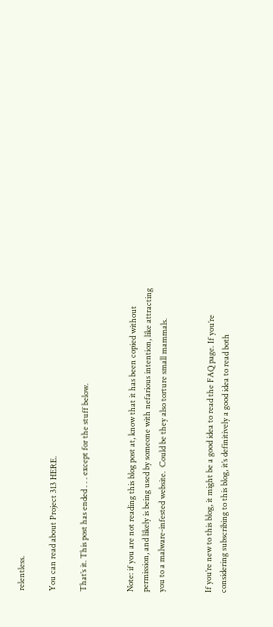relentless.

You can read about Project 313 HERE.

That’s it. This post has ended . . . except for the stuff below.


Note: if you are not reading this blog post at, know that it has been copied without permission, and likely is being used by someone with nefarious intention, like attracting you to a malware-infested website.  Could be they also torture small mammals.


If you’re new to this blog, it might be a good idea to read the FAQ page. If you’re considering subscribing to this blog, it’s definitively a good idea to read both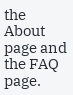the About page and the FAQ page.